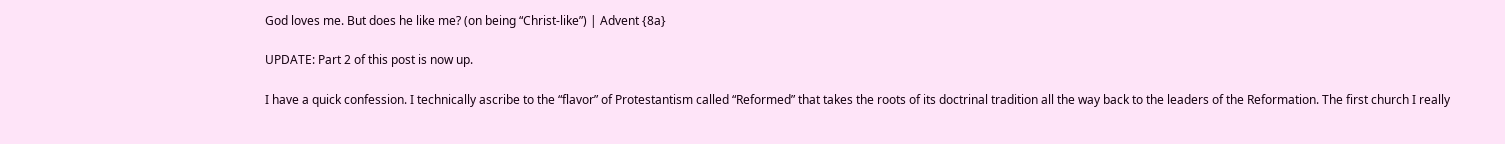God loves me. But does he like me? (on being “Christ-like”) | Advent {8a}

UPDATE: Part 2 of this post is now up.

I have a quick confession. I technically ascribe to the “flavor” of Protestantism called “Reformed” that takes the roots of its doctrinal tradition all the way back to the leaders of the Reformation. The first church I really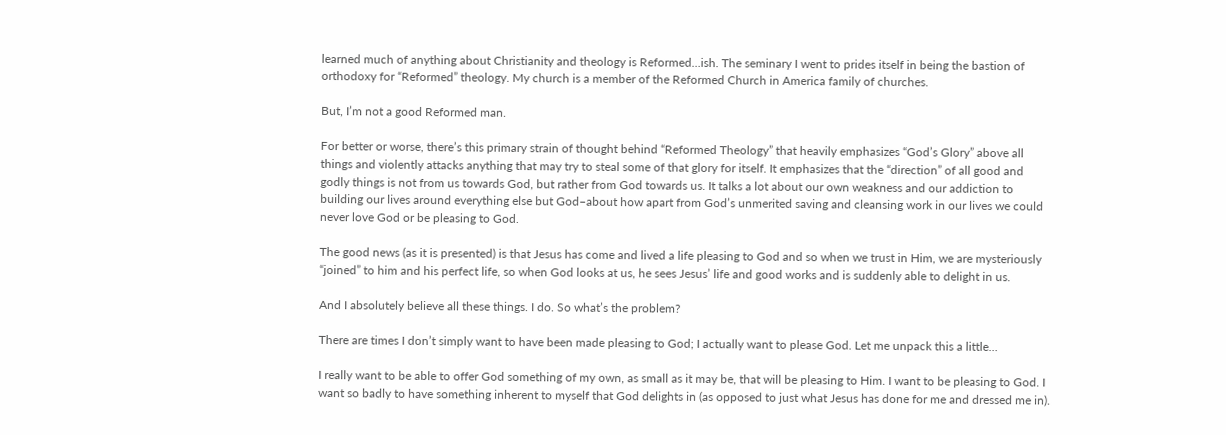learned much of anything about Christianity and theology is Reformed…ish. The seminary I went to prides itself in being the bastion of orthodoxy for “Reformed” theology. My church is a member of the Reformed Church in America family of churches.

But, I’m not a good Reformed man.

For better or worse, there’s this primary strain of thought behind “Reformed Theology” that heavily emphasizes “God’s Glory” above all things and violently attacks anything that may try to steal some of that glory for itself. It emphasizes that the “direction” of all good and godly things is not from us towards God, but rather from God towards us. It talks a lot about our own weakness and our addiction to building our lives around everything else but God–about how apart from God’s unmerited saving and cleansing work in our lives we could never love God or be pleasing to God.

The good news (as it is presented) is that Jesus has come and lived a life pleasing to God and so when we trust in Him, we are mysteriously “joined” to him and his perfect life, so when God looks at us, he sees Jesus’ life and good works and is suddenly able to delight in us.

And I absolutely believe all these things. I do. So what’s the problem?

There are times I don’t simply want to have been made pleasing to God; I actually want to please God. Let me unpack this a little…

I really want to be able to offer God something of my own, as small as it may be, that will be pleasing to Him. I want to be pleasing to God. I want so badly to have something inherent to myself that God delights in (as opposed to just what Jesus has done for me and dressed me in).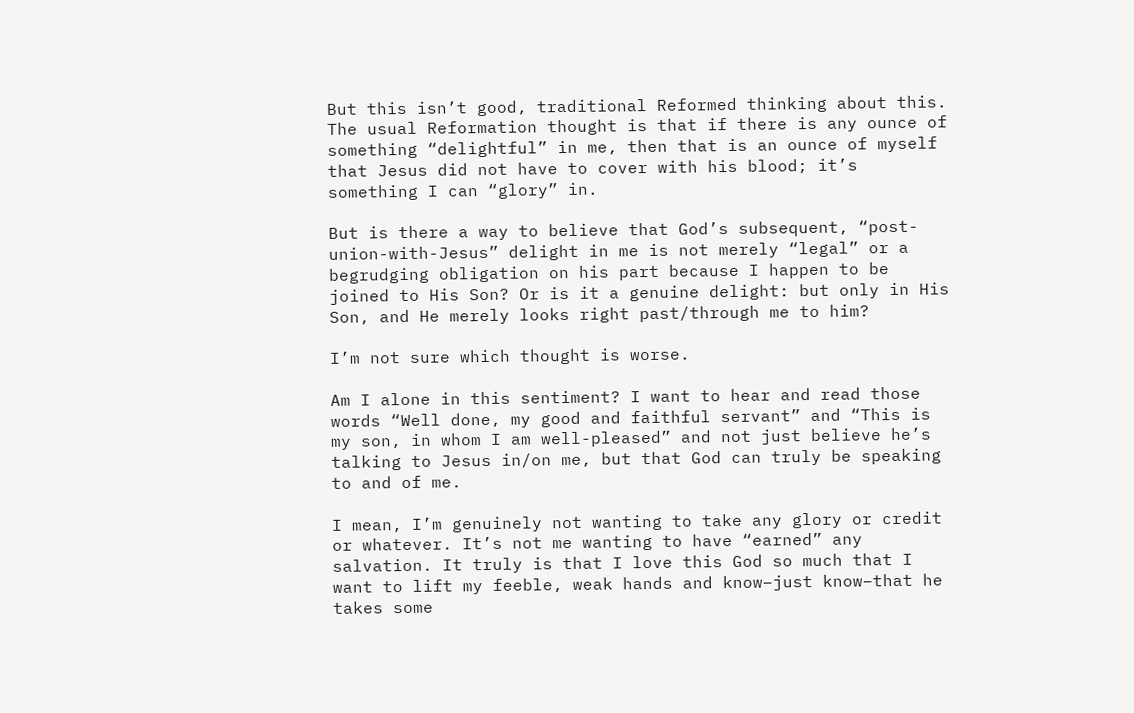But this isn’t good, traditional Reformed thinking about this. The usual Reformation thought is that if there is any ounce of something “delightful” in me, then that is an ounce of myself that Jesus did not have to cover with his blood; it’s something I can “glory” in.

But is there a way to believe that God’s subsequent, “post-union-with-Jesus” delight in me is not merely “legal” or a begrudging obligation on his part because I happen to be joined to His Son? Or is it a genuine delight: but only in His Son, and He merely looks right past/through me to him?

I’m not sure which thought is worse.

Am I alone in this sentiment? I want to hear and read those words “Well done, my good and faithful servant” and “This is my son, in whom I am well-pleased” and not just believe he’s talking to Jesus in/on me, but that God can truly be speaking to and of me.

I mean, I’m genuinely not wanting to take any glory or credit or whatever. It’s not me wanting to have “earned” any salvation. It truly is that I love this God so much that I want to lift my feeble, weak hands and know–just know–that he takes some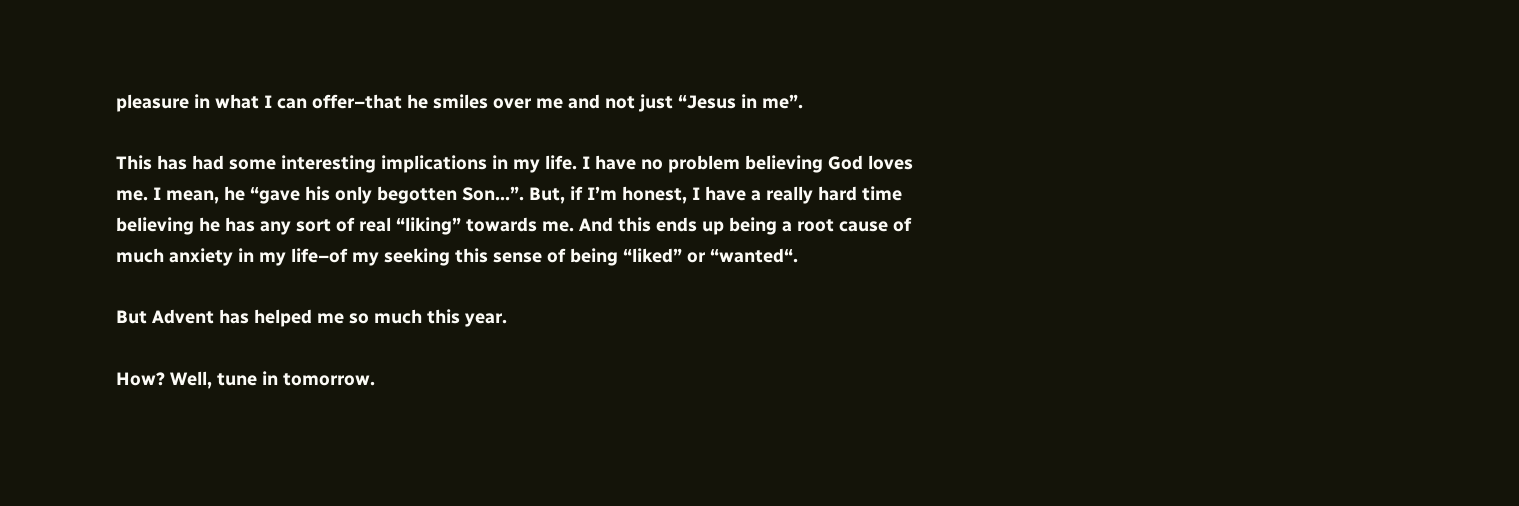pleasure in what I can offer–that he smiles over me and not just “Jesus in me”.

This has had some interesting implications in my life. I have no problem believing God loves me. I mean, he “gave his only begotten Son…”. But, if I’m honest, I have a really hard time believing he has any sort of real “liking” towards me. And this ends up being a root cause of much anxiety in my life–of my seeking this sense of being “liked” or “wanted“.

But Advent has helped me so much this year.

How? Well, tune in tomorrow.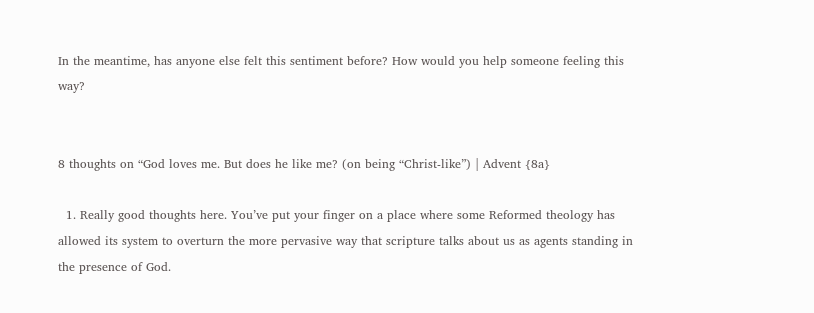In the meantime, has anyone else felt this sentiment before? How would you help someone feeling this way?


8 thoughts on “God loves me. But does he like me? (on being “Christ-like”) | Advent {8a}

  1. Really good thoughts here. You’ve put your finger on a place where some Reformed theology has allowed its system to overturn the more pervasive way that scripture talks about us as agents standing in the presence of God.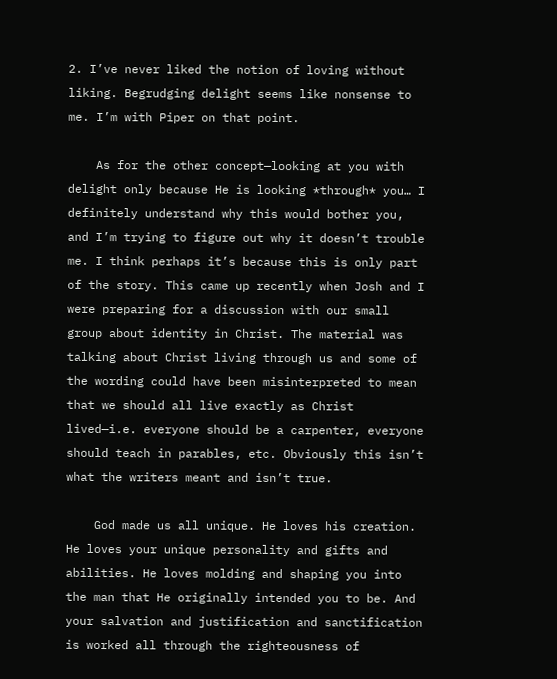2. I’ve never liked the notion of loving without liking. Begrudging delight seems like nonsense to me. I’m with Piper on that point.

    As for the other concept—looking at you with delight only because He is looking *through* you… I definitely understand why this would bother you, and I’m trying to figure out why it doesn’t trouble me. I think perhaps it’s because this is only part of the story. This came up recently when Josh and I were preparing for a discussion with our small group about identity in Christ. The material was talking about Christ living through us and some of the wording could have been misinterpreted to mean that we should all live exactly as Christ lived—i.e. everyone should be a carpenter, everyone should teach in parables, etc. Obviously this isn’t what the writers meant and isn’t true.

    God made us all unique. He loves his creation. He loves your unique personality and gifts and abilities. He loves molding and shaping you into the man that He originally intended you to be. And your salvation and justification and sanctification is worked all through the righteousness of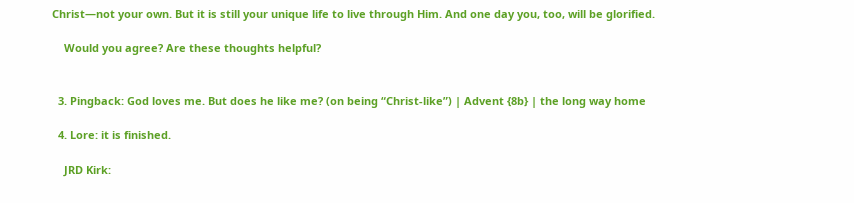Christ—not your own. But it is still your unique life to live through Him. And one day you, too, will be glorified.

    Would you agree? Are these thoughts helpful?


  3. Pingback: God loves me. But does he like me? (on being “Christ-like”) | Advent {8b} | the long way home

  4. Lore: it is finished.

    JRD Kirk: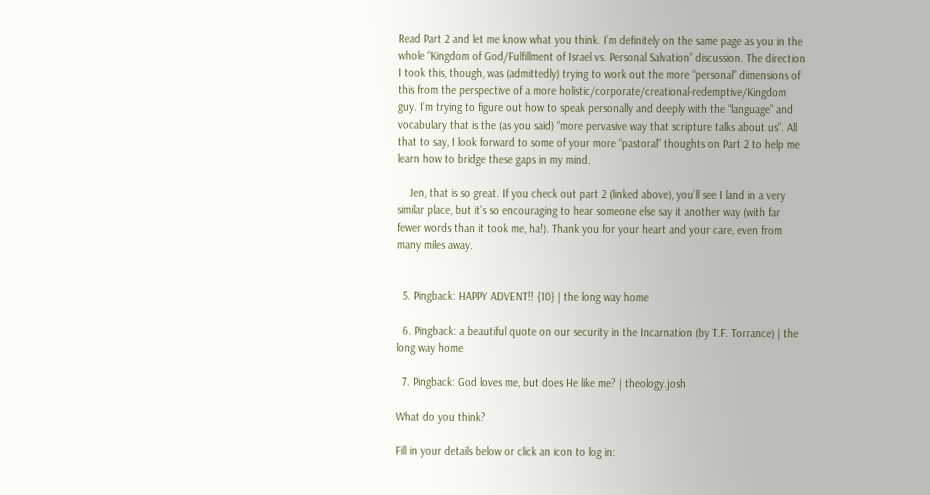Read Part 2 and let me know what you think. I’m definitely on the same page as you in the whole “Kingdom of God/Fulfillment of Israel vs. Personal Salvation” discussion. The direction I took this, though, was (admittedly) trying to work out the more “personal” dimensions of this from the perspective of a more holistic/corporate/creational-redemptive/Kingdom guy. I’m trying to figure out how to speak personally and deeply with the “language” and vocabulary that is the (as you said) “more pervasive way that scripture talks about us”. All that to say, I look forward to some of your more “pastoral” thoughts on Part 2 to help me learn how to bridge these gaps in my mind.

    Jen, that is so great. If you check out part 2 (linked above), you’ll see I land in a very similar place, but it’s so encouraging to hear someone else say it another way (with far fewer words than it took me, ha!). Thank you for your heart and your care, even from many miles away.


  5. Pingback: HAPPY ADVENT!! {10} | the long way home

  6. Pingback: a beautiful quote on our security in the Incarnation (by T.F. Torrance) | the long way home

  7. Pingback: God loves me, but does He like me? | theology.josh

What do you think?

Fill in your details below or click an icon to log in: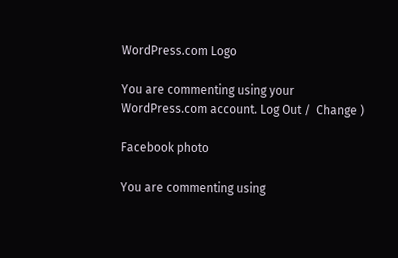WordPress.com Logo

You are commenting using your WordPress.com account. Log Out /  Change )

Facebook photo

You are commenting using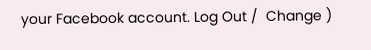your Facebook account. Log Out /  Change )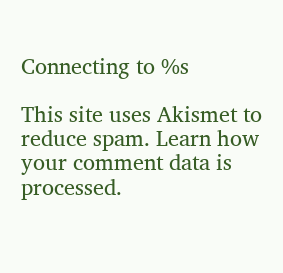Connecting to %s

This site uses Akismet to reduce spam. Learn how your comment data is processed.